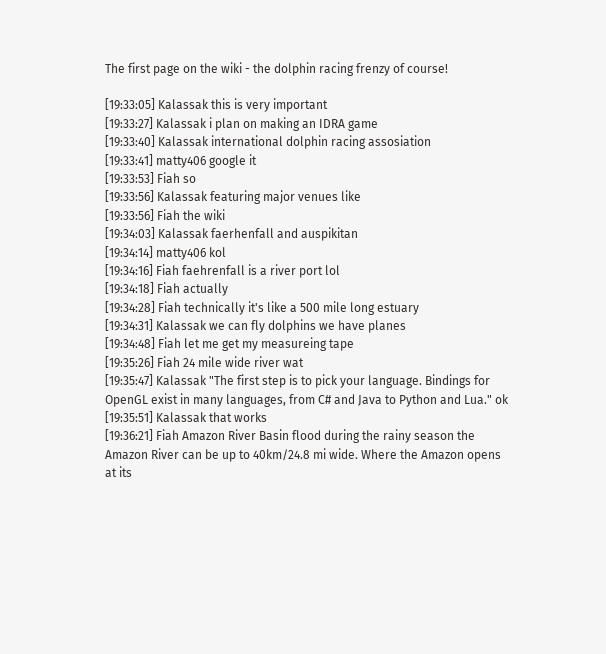The first page on the wiki - the dolphin racing frenzy of course!

[19:33:05] Kalassak this is very important
[19:33:27] Kalassak i plan on making an IDRA game
[19:33:40] Kalassak international dolphin racing assosiation
[19:33:41] matty406 google it
[19:33:53] Fiah so
[19:33:56] Kalassak featuring major venues like
[19:33:56] Fiah the wiki
[19:34:03] Kalassak faerhenfall and auspikitan
[19:34:14] matty406 kol
[19:34:16] Fiah faehrenfall is a river port lol
[19:34:18] Fiah actually
[19:34:28] Fiah technically it's like a 500 mile long estuary
[19:34:31] Kalassak we can fly dolphins we have planes
[19:34:48] Fiah let me get my measureing tape
[19:35:26] Fiah 24 mile wide river wat
[19:35:47] Kalassak "The first step is to pick your language. Bindings for OpenGL exist in many languages, from C# and Java to Python and Lua." ok
[19:35:51] Kalassak that works
[19:36:21] Fiah Amazon River Basin flood during the rainy season the Amazon River can be up to 40km/24.8 mi wide. Where the Amazon opens at its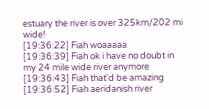estuary the river is over 325km/202 mi wide!
[19:36:22] Fiah woaaaaa
[19:36:39] Fiah ok i have no doubt in my 24 mile wide river anymore
[19:36:43] Fiah that'd be amazing
[19:36:52] Fiah aeridanish river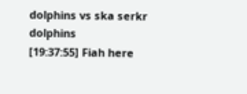dolphins vs ska serkr dolphins
[19:37:55] Fiah here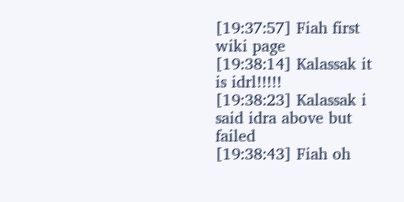[19:37:57] Fiah first wiki page
[19:38:14] Kalassak it is idrl!!!!!
[19:38:23] Kalassak i said idra above but failed
[19:38:43] Fiah oh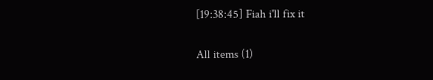[19:38:45] Fiah i'll fix it

All items (1)